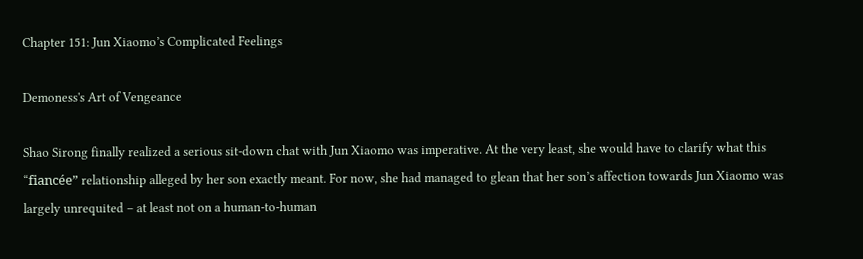Chapter 151: Jun Xiaomo’s Complicated Feelings

Demoness's Art of Vengeance

Shao Sirong finally realized a serious sit-down chat with Jun Xiaomo was imperative. At the very least, she would have to clarify what this “fiancée” relationship alleged by her son exactly meant. For now, she had managed to glean that her son’s affection towards Jun Xiaomo was largely unrequited – at least not on a human-to-human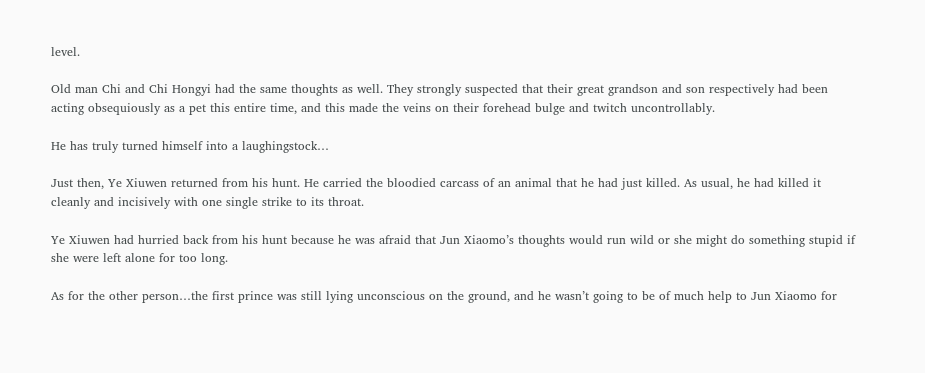level.

Old man Chi and Chi Hongyi had the same thoughts as well. They strongly suspected that their great grandson and son respectively had been acting obsequiously as a pet this entire time, and this made the veins on their forehead bulge and twitch uncontrollably.

He has truly turned himself into a laughingstock…

Just then, Ye Xiuwen returned from his hunt. He carried the bloodied carcass of an animal that he had just killed. As usual, he had killed it cleanly and incisively with one single strike to its throat.

Ye Xiuwen had hurried back from his hunt because he was afraid that Jun Xiaomo’s thoughts would run wild or she might do something stupid if she were left alone for too long.

As for the other person…the first prince was still lying unconscious on the ground, and he wasn’t going to be of much help to Jun Xiaomo for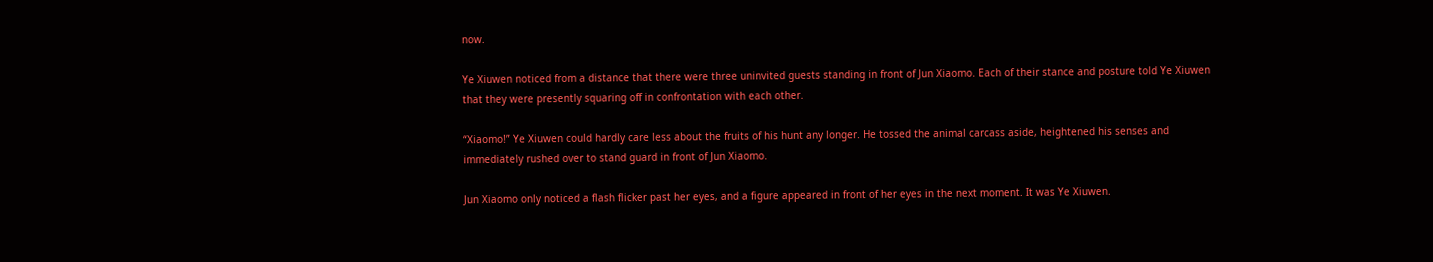now.

Ye Xiuwen noticed from a distance that there were three uninvited guests standing in front of Jun Xiaomo. Each of their stance and posture told Ye Xiuwen that they were presently squaring off in confrontation with each other.

“Xiaomo!” Ye Xiuwen could hardly care less about the fruits of his hunt any longer. He tossed the animal carcass aside, heightened his senses and immediately rushed over to stand guard in front of Jun Xiaomo.

Jun Xiaomo only noticed a flash flicker past her eyes, and a figure appeared in front of her eyes in the next moment. It was Ye Xiuwen.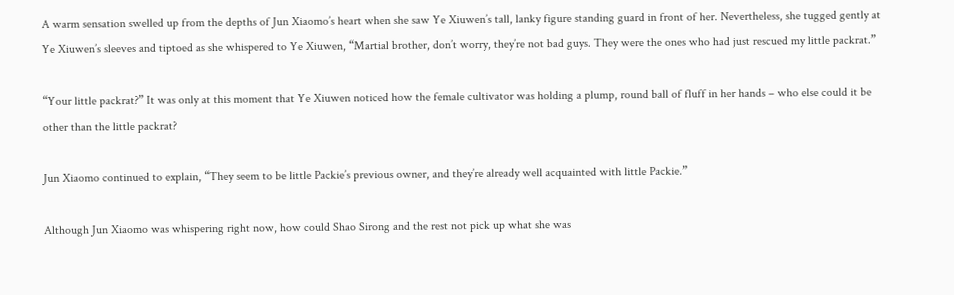A warm sensation swelled up from the depths of Jun Xiaomo’s heart when she saw Ye Xiuwen’s tall, lanky figure standing guard in front of her. Nevertheless, she tugged gently at Ye Xiuwen’s sleeves and tiptoed as she whispered to Ye Xiuwen, “Martial brother, don’t worry, they’re not bad guys. They were the ones who had just rescued my little packrat.”

“Your little packrat?” It was only at this moment that Ye Xiuwen noticed how the female cultivator was holding a plump, round ball of fluff in her hands – who else could it be other than the little packrat?

Jun Xiaomo continued to explain, “They seem to be little Packie’s previous owner, and they’re already well acquainted with little Packie.”

Although Jun Xiaomo was whispering right now, how could Shao Sirong and the rest not pick up what she was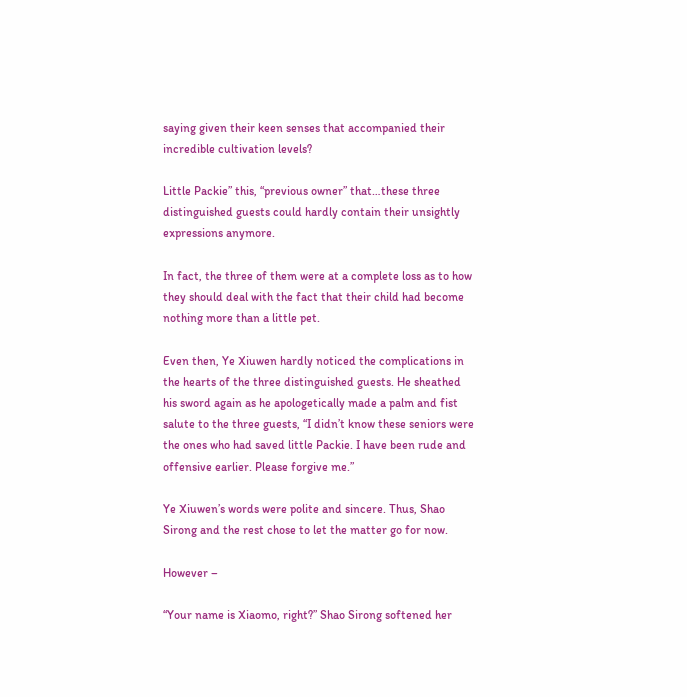saying given their keen senses that accompanied their incredible cultivation levels?

Little Packie” this, “previous owner” that…these three distinguished guests could hardly contain their unsightly expressions anymore.

In fact, the three of them were at a complete loss as to how they should deal with the fact that their child had become nothing more than a little pet.

Even then, Ye Xiuwen hardly noticed the complications in the hearts of the three distinguished guests. He sheathed his sword again as he apologetically made a palm and fist salute to the three guests, “I didn’t know these seniors were the ones who had saved little Packie. I have been rude and offensive earlier. Please forgive me.”

Ye Xiuwen’s words were polite and sincere. Thus, Shao Sirong and the rest chose to let the matter go for now.

However –

“Your name is Xiaomo, right?” Shao Sirong softened her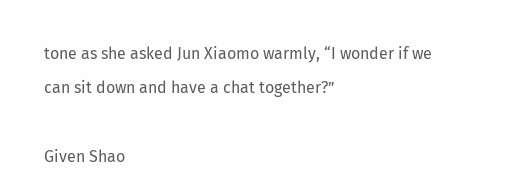tone as she asked Jun Xiaomo warmly, “I wonder if we can sit down and have a chat together?”

Given Shao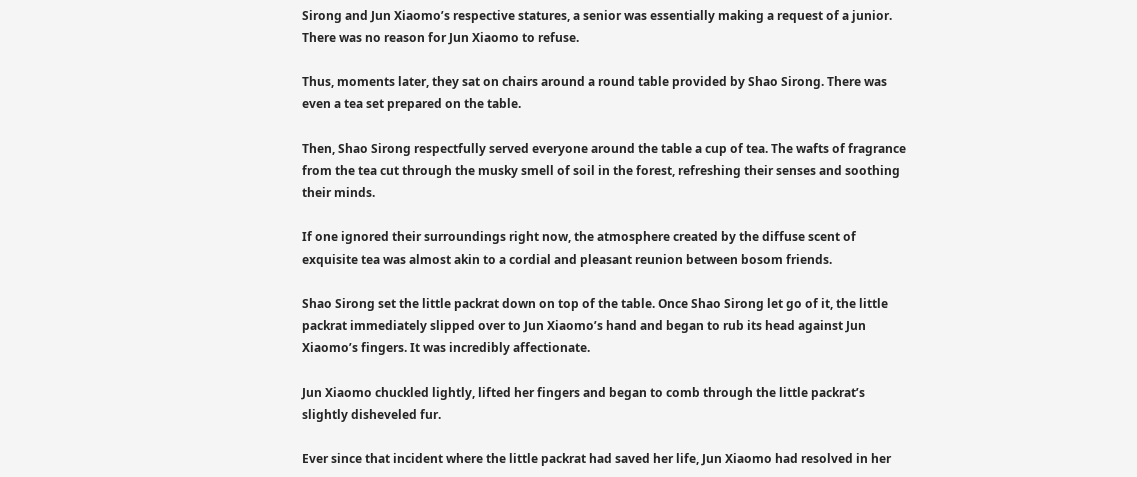Sirong and Jun Xiaomo’s respective statures, a senior was essentially making a request of a junior. There was no reason for Jun Xiaomo to refuse.

Thus, moments later, they sat on chairs around a round table provided by Shao Sirong. There was even a tea set prepared on the table.

Then, Shao Sirong respectfully served everyone around the table a cup of tea. The wafts of fragrance from the tea cut through the musky smell of soil in the forest, refreshing their senses and soothing their minds.

If one ignored their surroundings right now, the atmosphere created by the diffuse scent of exquisite tea was almost akin to a cordial and pleasant reunion between bosom friends.

Shao Sirong set the little packrat down on top of the table. Once Shao Sirong let go of it, the little packrat immediately slipped over to Jun Xiaomo’s hand and began to rub its head against Jun Xiaomo’s fingers. It was incredibly affectionate.

Jun Xiaomo chuckled lightly, lifted her fingers and began to comb through the little packrat’s slightly disheveled fur.

Ever since that incident where the little packrat had saved her life, Jun Xiaomo had resolved in her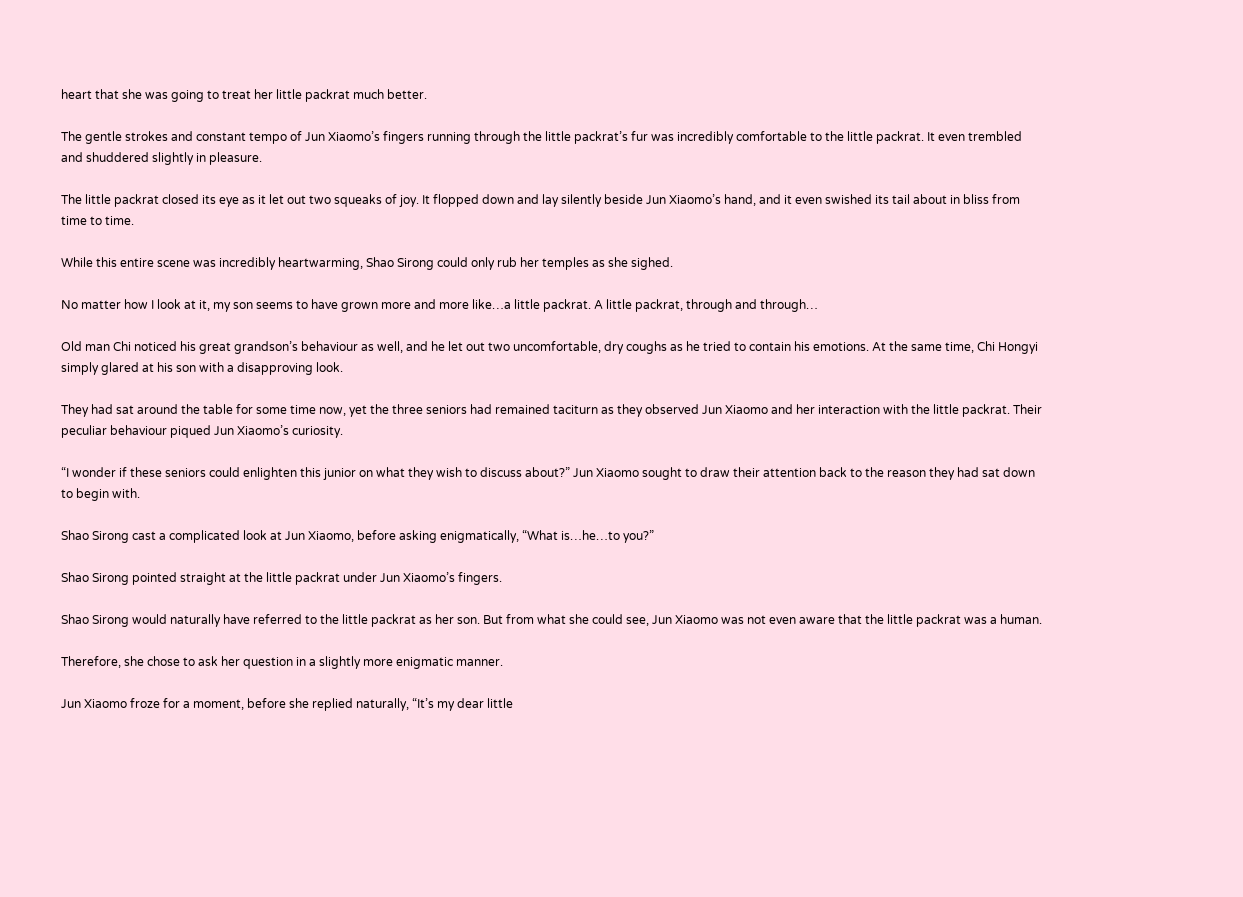heart that she was going to treat her little packrat much better.

The gentle strokes and constant tempo of Jun Xiaomo’s fingers running through the little packrat’s fur was incredibly comfortable to the little packrat. It even trembled and shuddered slightly in pleasure.

The little packrat closed its eye as it let out two squeaks of joy. It flopped down and lay silently beside Jun Xiaomo’s hand, and it even swished its tail about in bliss from time to time.

While this entire scene was incredibly heartwarming, Shao Sirong could only rub her temples as she sighed.

No matter how I look at it, my son seems to have grown more and more like…a little packrat. A little packrat, through and through…

Old man Chi noticed his great grandson’s behaviour as well, and he let out two uncomfortable, dry coughs as he tried to contain his emotions. At the same time, Chi Hongyi simply glared at his son with a disapproving look.

They had sat around the table for some time now, yet the three seniors had remained taciturn as they observed Jun Xiaomo and her interaction with the little packrat. Their peculiar behaviour piqued Jun Xiaomo’s curiosity.

“I wonder if these seniors could enlighten this junior on what they wish to discuss about?” Jun Xiaomo sought to draw their attention back to the reason they had sat down to begin with.

Shao Sirong cast a complicated look at Jun Xiaomo, before asking enigmatically, “What is…he…to you?”

Shao Sirong pointed straight at the little packrat under Jun Xiaomo’s fingers.

Shao Sirong would naturally have referred to the little packrat as her son. But from what she could see, Jun Xiaomo was not even aware that the little packrat was a human.

Therefore, she chose to ask her question in a slightly more enigmatic manner.

Jun Xiaomo froze for a moment, before she replied naturally, “It’s my dear little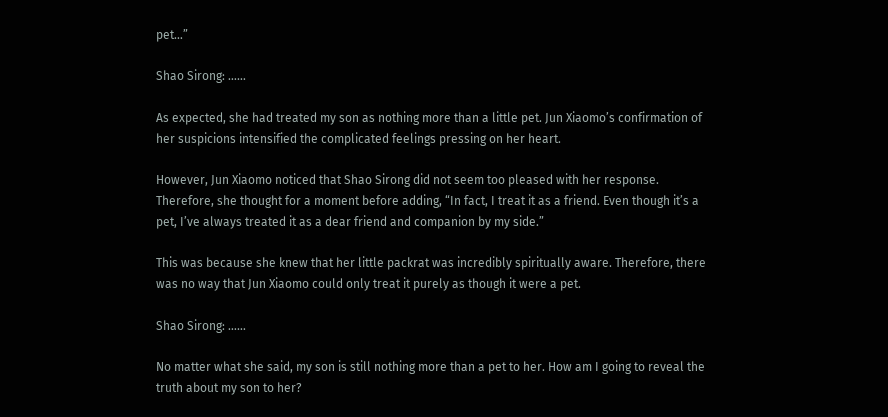pet…”

Shao Sirong: ……

As expected, she had treated my son as nothing more than a little pet. Jun Xiaomo’s confirmation of her suspicions intensified the complicated feelings pressing on her heart.

However, Jun Xiaomo noticed that Shao Sirong did not seem too pleased with her response. Therefore, she thought for a moment before adding, “In fact, I treat it as a friend. Even though it’s a pet, I’ve always treated it as a dear friend and companion by my side.”

This was because she knew that her little packrat was incredibly spiritually aware. Therefore, there was no way that Jun Xiaomo could only treat it purely as though it were a pet.

Shao Sirong: ……

No matter what she said, my son is still nothing more than a pet to her. How am I going to reveal the truth about my son to her?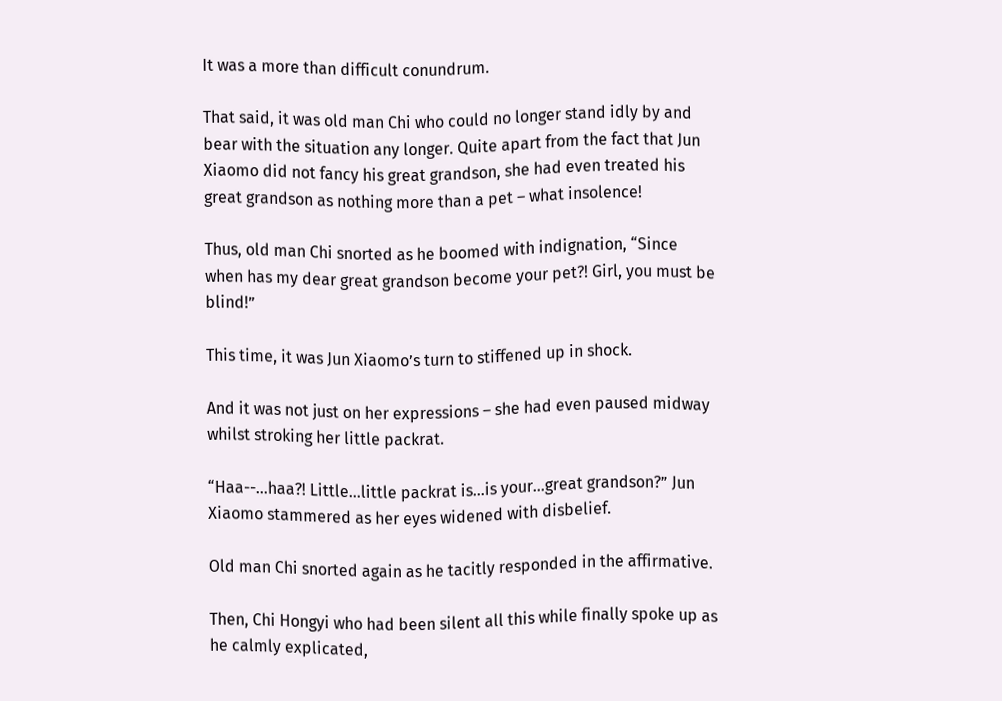It was a more than difficult conundrum.

That said, it was old man Chi who could no longer stand idly by and bear with the situation any longer. Quite apart from the fact that Jun Xiaomo did not fancy his great grandson, she had even treated his great grandson as nothing more than a pet – what insolence!

Thus, old man Chi snorted as he boomed with indignation, “Since when has my dear great grandson become your pet?! Girl, you must be blind!”

This time, it was Jun Xiaomo’s turn to stiffened up in shock.

And it was not just on her expressions – she had even paused midway whilst stroking her little packrat.

“Haa--…haa?! Little…little packrat is…is your…great grandson?” Jun Xiaomo stammered as her eyes widened with disbelief.

Old man Chi snorted again as he tacitly responded in the affirmative.

Then, Chi Hongyi who had been silent all this while finally spoke up as he calmly explicated,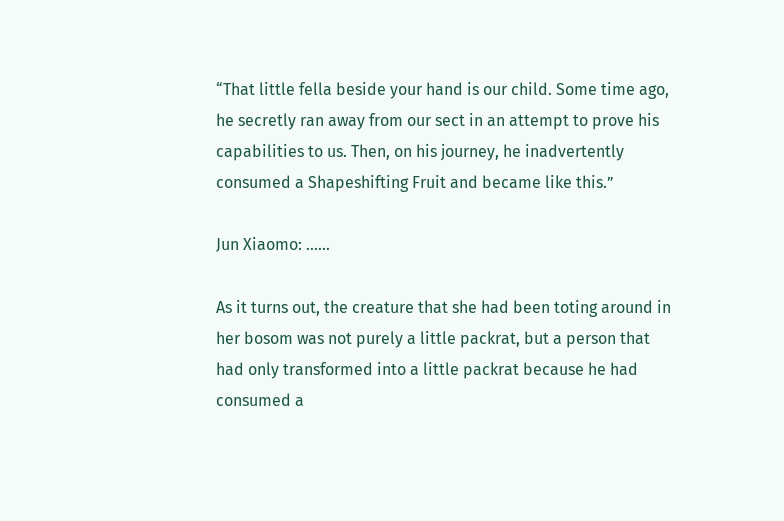“That little fella beside your hand is our child. Some time ago, he secretly ran away from our sect in an attempt to prove his capabilities to us. Then, on his journey, he inadvertently consumed a Shapeshifting Fruit and became like this.”

Jun Xiaomo: ……

As it turns out, the creature that she had been toting around in her bosom was not purely a little packrat, but a person that had only transformed into a little packrat because he had consumed a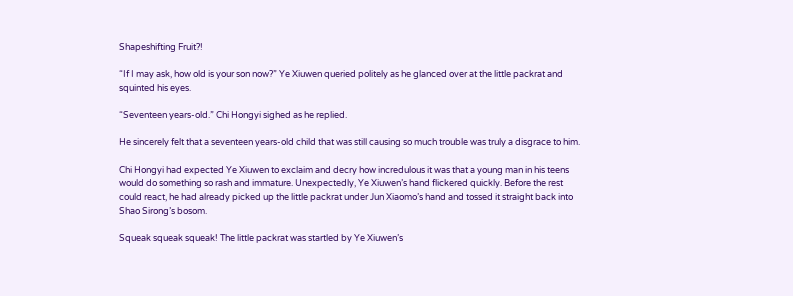Shapeshifting Fruit?!

“If I may ask, how old is your son now?” Ye Xiuwen queried politely as he glanced over at the little packrat and squinted his eyes.

“Seventeen years-old.” Chi Hongyi sighed as he replied.

He sincerely felt that a seventeen years-old child that was still causing so much trouble was truly a disgrace to him.

Chi Hongyi had expected Ye Xiuwen to exclaim and decry how incredulous it was that a young man in his teens would do something so rash and immature. Unexpectedly, Ye Xiuwen’s hand flickered quickly. Before the rest could react, he had already picked up the little packrat under Jun Xiaomo’s hand and tossed it straight back into Shao Sirong’s bosom.

Squeak squeak squeak! The little packrat was startled by Ye Xiuwen’s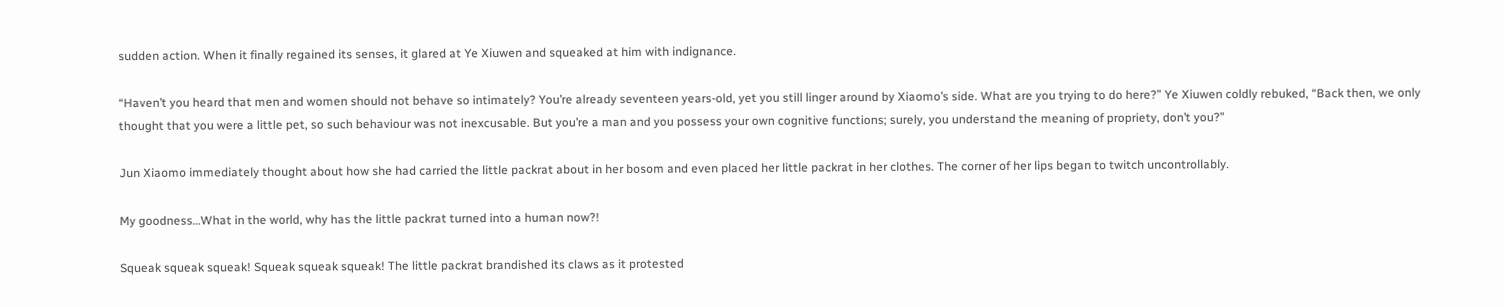sudden action. When it finally regained its senses, it glared at Ye Xiuwen and squeaked at him with indignance.

“Haven’t you heard that men and women should not behave so intimately? You’re already seventeen years-old, yet you still linger around by Xiaomo’s side. What are you trying to do here?” Ye Xiuwen coldly rebuked, “Back then, we only thought that you were a little pet, so such behaviour was not inexcusable. But you’re a man and you possess your own cognitive functions; surely, you understand the meaning of propriety, don’t you?”

Jun Xiaomo immediately thought about how she had carried the little packrat about in her bosom and even placed her little packrat in her clothes. The corner of her lips began to twitch uncontrollably.

My goodness…What in the world, why has the little packrat turned into a human now?!

Squeak squeak squeak! Squeak squeak squeak! The little packrat brandished its claws as it protested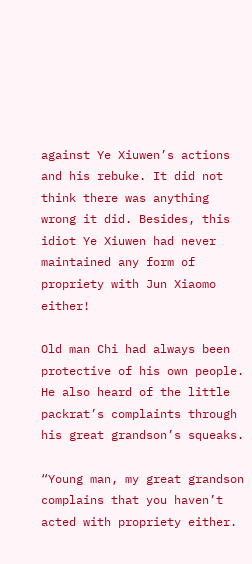against Ye Xiuwen’s actions and his rebuke. It did not think there was anything wrong it did. Besides, this idiot Ye Xiuwen had never maintained any form of propriety with Jun Xiaomo either!

Old man Chi had always been protective of his own people. He also heard of the little packrat’s complaints through his great grandson’s squeaks.

“Young man, my great grandson complains that you haven’t acted with propriety either.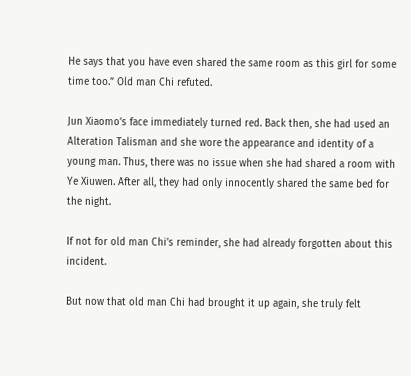He says that you have even shared the same room as this girl for some time too.” Old man Chi refuted.

Jun Xiaomo’s face immediately turned red. Back then, she had used an Alteration Talisman and she wore the appearance and identity of a young man. Thus, there was no issue when she had shared a room with Ye Xiuwen. After all, they had only innocently shared the same bed for the night.

If not for old man Chi’s reminder, she had already forgotten about this incident.

But now that old man Chi had brought it up again, she truly felt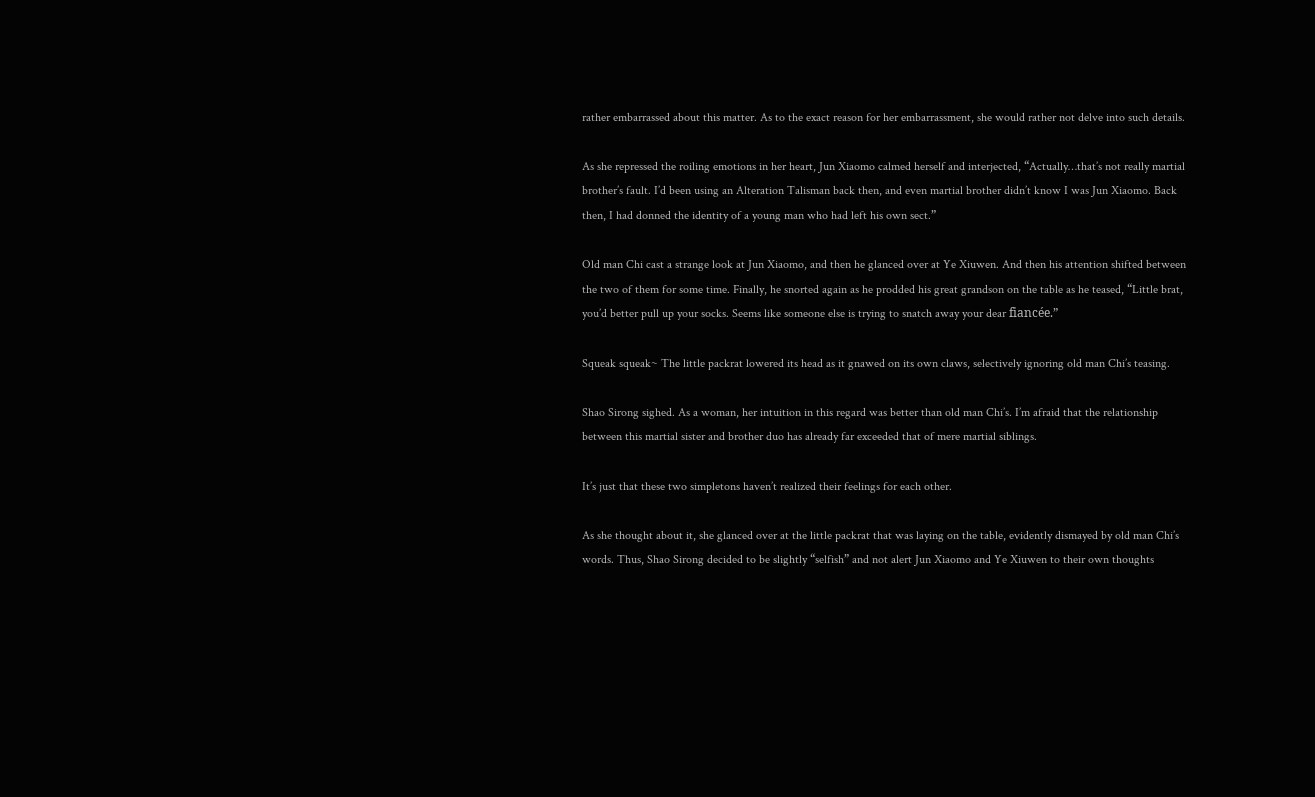rather embarrassed about this matter. As to the exact reason for her embarrassment, she would rather not delve into such details.

As she repressed the roiling emotions in her heart, Jun Xiaomo calmed herself and interjected, “Actually…that’s not really martial brother’s fault. I’d been using an Alteration Talisman back then, and even martial brother didn’t know I was Jun Xiaomo. Back then, I had donned the identity of a young man who had left his own sect.”

Old man Chi cast a strange look at Jun Xiaomo, and then he glanced over at Ye Xiuwen. And then his attention shifted between the two of them for some time. Finally, he snorted again as he prodded his great grandson on the table as he teased, “Little brat, you’d better pull up your socks. Seems like someone else is trying to snatch away your dear fiancée.”

Squeak squeak~ The little packrat lowered its head as it gnawed on its own claws, selectively ignoring old man Chi’s teasing.

Shao Sirong sighed. As a woman, her intuition in this regard was better than old man Chi’s. I’m afraid that the relationship between this martial sister and brother duo has already far exceeded that of mere martial siblings.

It’s just that these two simpletons haven’t realized their feelings for each other.

As she thought about it, she glanced over at the little packrat that was laying on the table, evidently dismayed by old man Chi’s words. Thus, Shao Sirong decided to be slightly “selfish” and not alert Jun Xiaomo and Ye Xiuwen to their own thoughts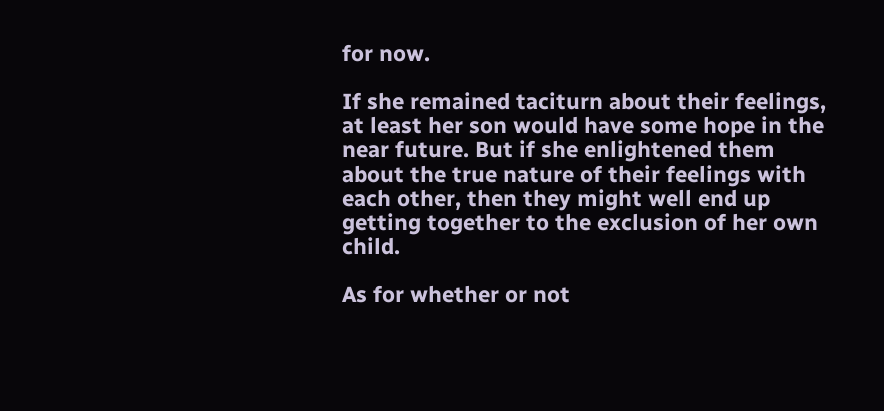for now.

If she remained taciturn about their feelings, at least her son would have some hope in the near future. But if she enlightened them about the true nature of their feelings with each other, then they might well end up getting together to the exclusion of her own child.

As for whether or not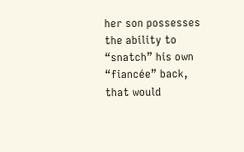her son possesses the ability to “snatch” his own “fiancée” back, that would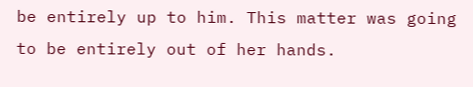be entirely up to him. This matter was going to be entirely out of her hands.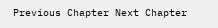Previous Chapter Next Chapter